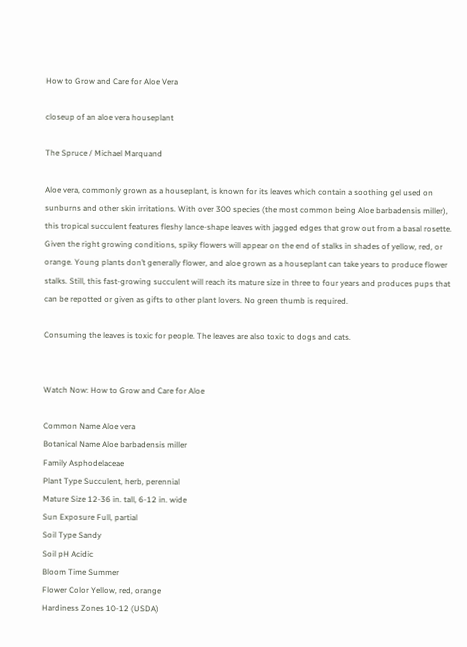How to Grow and Care for Aloe Vera

closeup of an aloe vera houseplant

The Spruce / Michael Marquand

Aloe vera, commonly grown as a houseplant, is known for its leaves which contain a soothing gel used on sunburns and other skin irritations. With over 300 species (the most common being Aloe barbadensis miller), this tropical succulent features fleshy lance-shape leaves with jagged edges that grow out from a basal rosette. Given the right growing conditions, spiky flowers will appear on the end of stalks in shades of yellow, red, or orange. Young plants don’t generally flower, and aloe grown as a houseplant can take years to produce flower stalks. Still, this fast-growing succulent will reach its mature size in three to four years and produces pups that can be repotted or given as gifts to other plant lovers. No green thumb is required.

Consuming the leaves is toxic for people. The leaves are also toxic to dogs and cats.


Watch Now: How to Grow and Care for Aloe

Common Name Aloe vera
Botanical Name Aloe barbadensis miller
Family Asphodelaceae
Plant Type Succulent, herb, perennial
Mature Size 12-36 in. tall, 6-12 in. wide
Sun Exposure Full, partial
Soil Type Sandy
Soil pH Acidic
Bloom Time Summer
Flower Color Yellow, red, orange
Hardiness Zones 10-12 (USDA)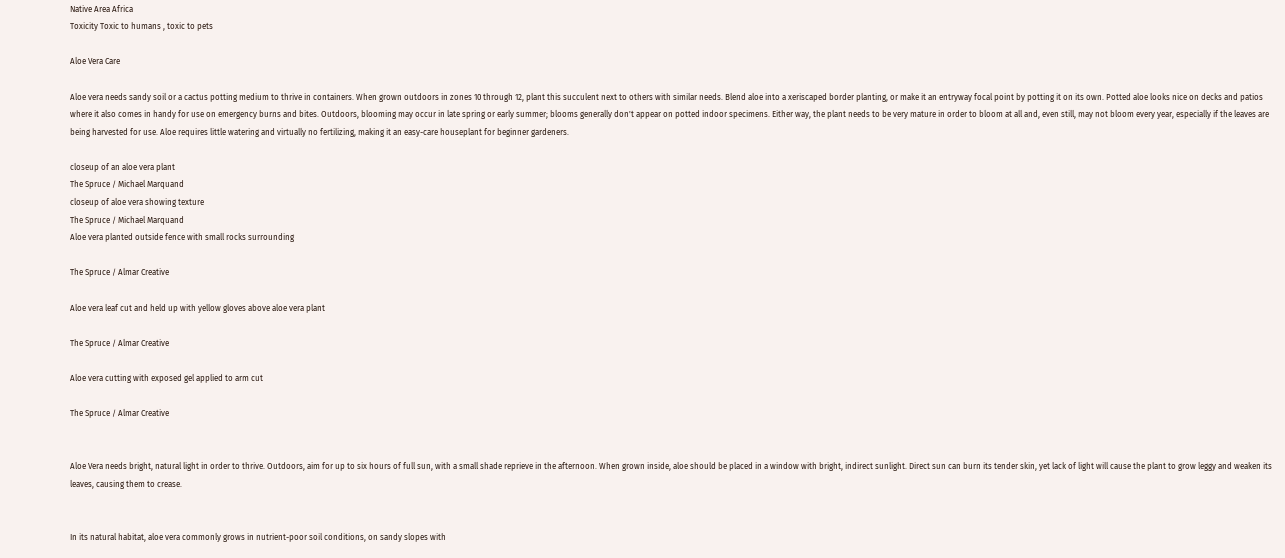Native Area Africa
Toxicity Toxic to humans , toxic to pets

Aloe Vera Care

Aloe vera needs sandy soil or a cactus potting medium to thrive in containers. When grown outdoors in zones 10 through 12, plant this succulent next to others with similar needs. Blend aloe into a xeriscaped border planting, or make it an entryway focal point by potting it on its own. Potted aloe looks nice on decks and patios where it also comes in handy for use on emergency burns and bites. Outdoors, blooming may occur in late spring or early summer; blooms generally don't appear on potted indoor specimens. Either way, the plant needs to be very mature in order to bloom at all and, even still, may not bloom every year, especially if the leaves are being harvested for use. Aloe requires little watering and virtually no fertilizing, making it an easy-care houseplant for beginner gardeners.

closeup of an aloe vera plant
The Spruce / Michael Marquand
closeup of aloe vera showing texture
The Spruce / Michael Marquand
Aloe vera planted outside fence with small rocks surrounding

The Spruce / Almar Creative

Aloe vera leaf cut and held up with yellow gloves above aloe vera plant

The Spruce / Almar Creative

Aloe vera cutting with exposed gel applied to arm cut

The Spruce / Almar Creative


Aloe Vera needs bright, natural light in order to thrive. Outdoors, aim for up to six hours of full sun, with a small shade reprieve in the afternoon. When grown inside, aloe should be placed in a window with bright, indirect sunlight. Direct sun can burn its tender skin, yet lack of light will cause the plant to grow leggy and weaken its leaves, causing them to crease.


In its natural habitat, aloe vera commonly grows in nutrient-poor soil conditions, on sandy slopes with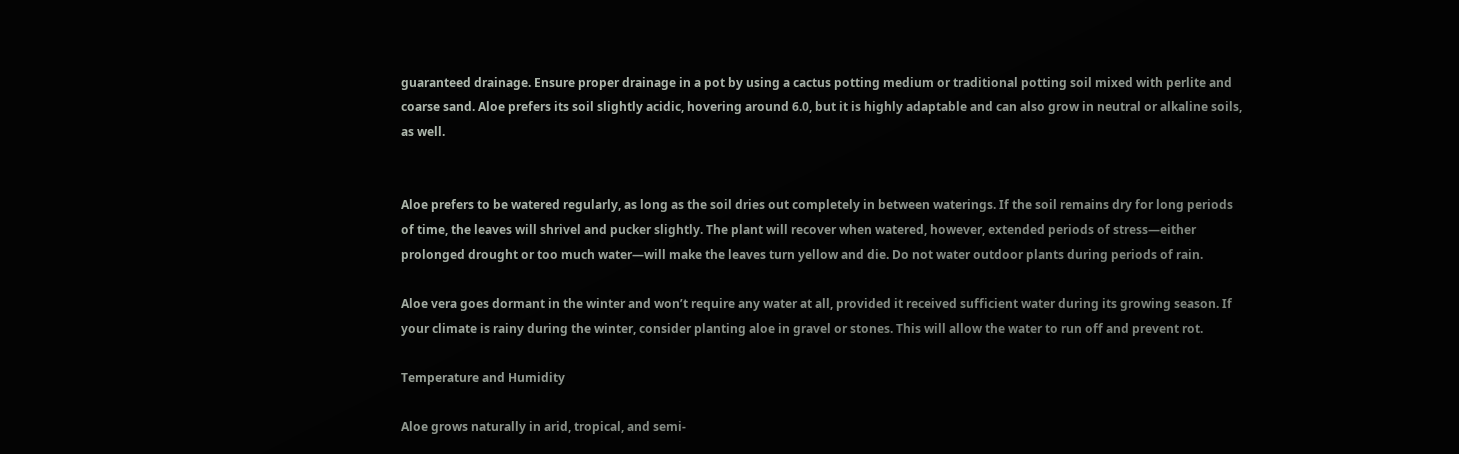guaranteed drainage. Ensure proper drainage in a pot by using a cactus potting medium or traditional potting soil mixed with perlite and coarse sand. Aloe prefers its soil slightly acidic, hovering around 6.0, but it is highly adaptable and can also grow in neutral or alkaline soils, as well.


Aloe prefers to be watered regularly, as long as the soil dries out completely in between waterings. If the soil remains dry for long periods of time, the leaves will shrivel and pucker slightly. The plant will recover when watered, however, extended periods of stress—either prolonged drought or too much water—will make the leaves turn yellow and die. Do not water outdoor plants during periods of rain.

Aloe vera goes dormant in the winter and won’t require any water at all, provided it received sufficient water during its growing season. If your climate is rainy during the winter, consider planting aloe in gravel or stones. This will allow the water to run off and prevent rot.

Temperature and Humidity

Aloe grows naturally in arid, tropical, and semi-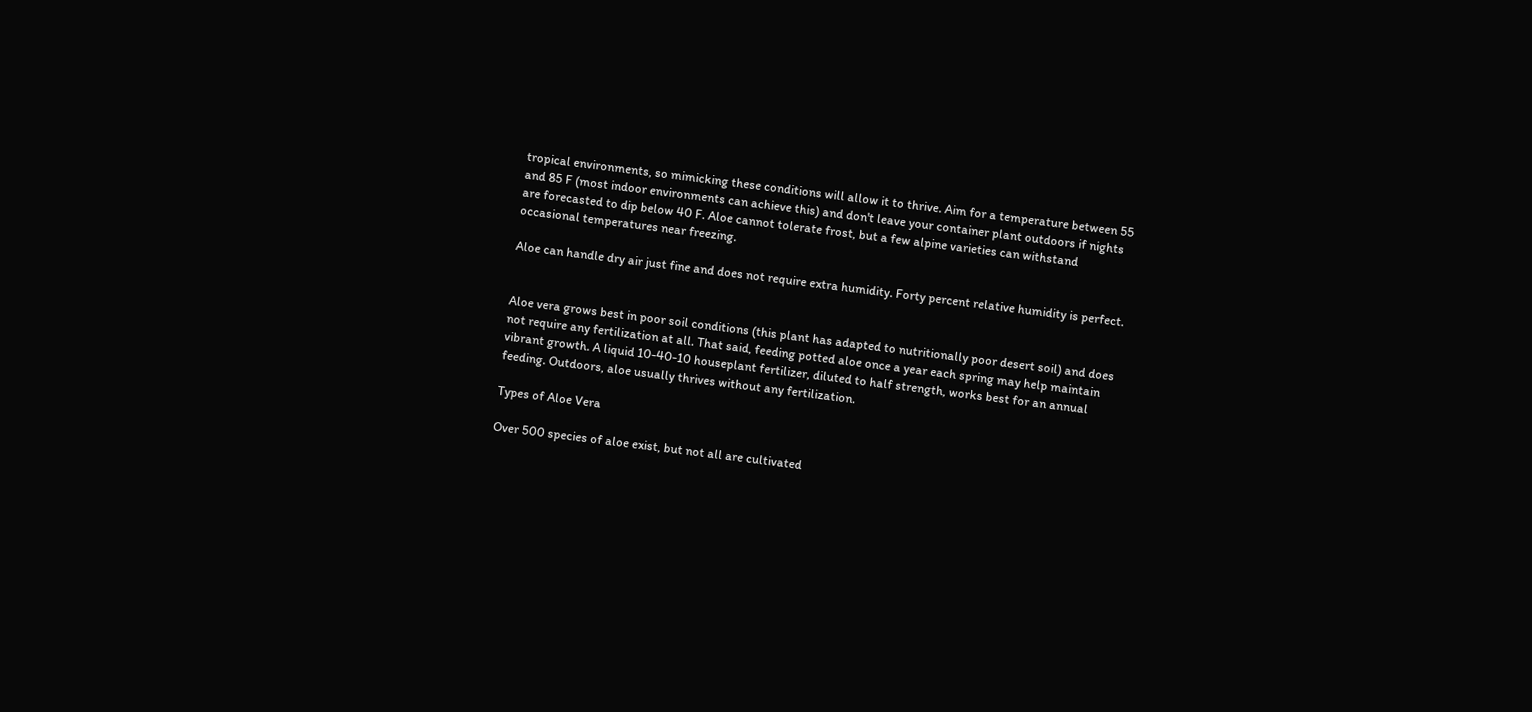tropical environments, so mimicking these conditions will allow it to thrive. Aim for a temperature between 55 and 85 F (most indoor environments can achieve this) and don't leave your container plant outdoors if nights are forecasted to dip below 40 F. Aloe cannot tolerate frost, but a few alpine varieties can withstand occasional temperatures near freezing.

Aloe can handle dry air just fine and does not require extra humidity. Forty percent relative humidity is perfect.


Aloe vera grows best in poor soil conditions (this plant has adapted to nutritionally poor desert soil) and does not require any fertilization at all. That said, feeding potted aloe once a year each spring may help maintain vibrant growth. A liquid 10-40-10 houseplant fertilizer, diluted to half strength, works best for an annual feeding. Outdoors, aloe usually thrives without any fertilization.

Types of Aloe Vera

Over 500 species of aloe exist, but not all are cultivated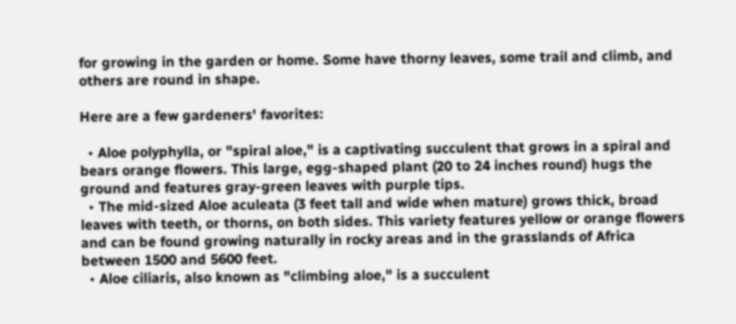for growing in the garden or home. Some have thorny leaves, some trail and climb, and others are round in shape.

Here are a few gardeners' favorites:

  • Aloe polyphylla, or "spiral aloe," is a captivating succulent that grows in a spiral and bears orange flowers. This large, egg-shaped plant (20 to 24 inches round) hugs the ground and features gray-green leaves with purple tips.
  • The mid-sized Aloe aculeata (3 feet tall and wide when mature) grows thick, broad leaves with teeth, or thorns, on both sides. This variety features yellow or orange flowers and can be found growing naturally in rocky areas and in the grasslands of Africa between 1500 and 5600 feet.
  • Aloe ciliaris, also known as "climbing aloe," is a succulent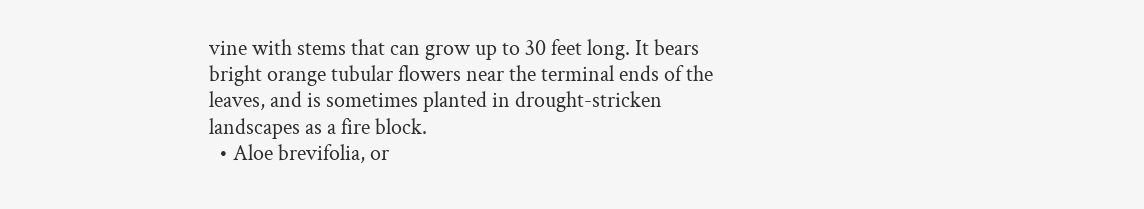vine with stems that can grow up to 30 feet long. It bears bright orange tubular flowers near the terminal ends of the leaves, and is sometimes planted in drought-stricken landscapes as a fire block.
  • Aloe brevifolia, or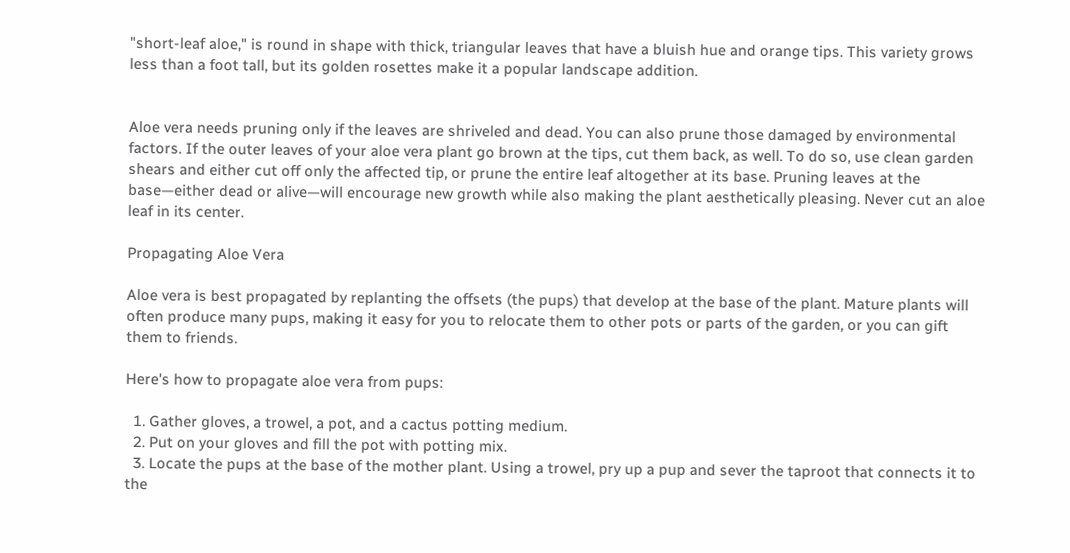"short-leaf aloe," is round in shape with thick, triangular leaves that have a bluish hue and orange tips. This variety grows less than a foot tall, but its golden rosettes make it a popular landscape addition.


Aloe vera needs pruning only if the leaves are shriveled and dead. You can also prune those damaged by environmental factors. If the outer leaves of your aloe vera plant go brown at the tips, cut them back, as well. To do so, use clean garden shears and either cut off only the affected tip, or prune the entire leaf altogether at its base. Pruning leaves at the base—either dead or alive—will encourage new growth while also making the plant aesthetically pleasing. Never cut an aloe leaf in its center.

Propagating Aloe Vera

Aloe vera is best propagated by replanting the offsets (the pups) that develop at the base of the plant. Mature plants will often produce many pups, making it easy for you to relocate them to other pots or parts of the garden, or you can gift them to friends.

Here's how to propagate aloe vera from pups:

  1. Gather gloves, a trowel, a pot, and a cactus potting medium.
  2. Put on your gloves and fill the pot with potting mix.
  3. Locate the pups at the base of the mother plant. Using a trowel, pry up a pup and sever the taproot that connects it to the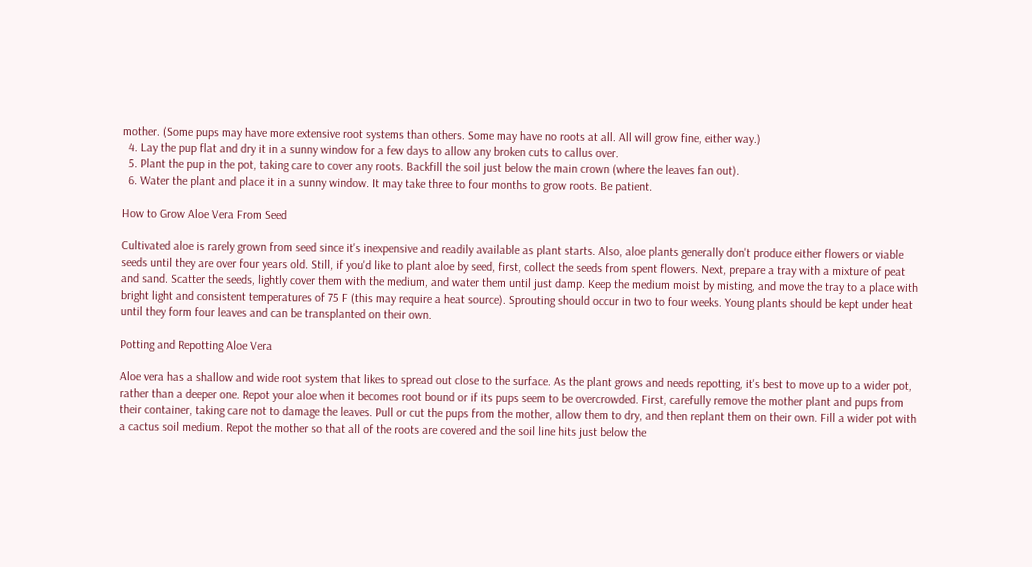mother. (Some pups may have more extensive root systems than others. Some may have no roots at all. All will grow fine, either way.)
  4. Lay the pup flat and dry it in a sunny window for a few days to allow any broken cuts to callus over.
  5. Plant the pup in the pot, taking care to cover any roots. Backfill the soil just below the main crown (where the leaves fan out).
  6. Water the plant and place it in a sunny window. It may take three to four months to grow roots. Be patient.

How to Grow Aloe Vera From Seed

Cultivated aloe is rarely grown from seed since it's inexpensive and readily available as plant starts. Also, aloe plants generally don't produce either flowers or viable seeds until they are over four years old. Still, if you'd like to plant aloe by seed, first, collect the seeds from spent flowers. Next, prepare a tray with a mixture of peat and sand. Scatter the seeds, lightly cover them with the medium, and water them until just damp. Keep the medium moist by misting, and move the tray to a place with bright light and consistent temperatures of 75 F (this may require a heat source). Sprouting should occur in two to four weeks. Young plants should be kept under heat until they form four leaves and can be transplanted on their own.

Potting and Repotting Aloe Vera

Aloe vera has a shallow and wide root system that likes to spread out close to the surface. As the plant grows and needs repotting, it's best to move up to a wider pot, rather than a deeper one. Repot your aloe when it becomes root bound or if its pups seem to be overcrowded. First, carefully remove the mother plant and pups from their container, taking care not to damage the leaves. Pull or cut the pups from the mother, allow them to dry, and then replant them on their own. Fill a wider pot with a cactus soil medium. Repot the mother so that all of the roots are covered and the soil line hits just below the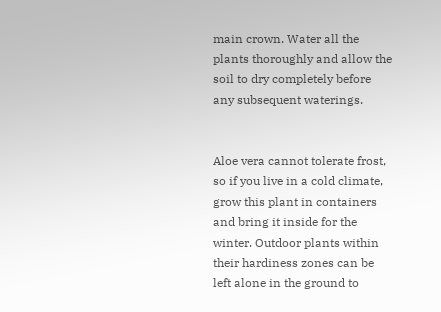main crown. Water all the plants thoroughly and allow the soil to dry completely before any subsequent waterings.


Aloe vera cannot tolerate frost, so if you live in a cold climate, grow this plant in containers and bring it inside for the winter. Outdoor plants within their hardiness zones can be left alone in the ground to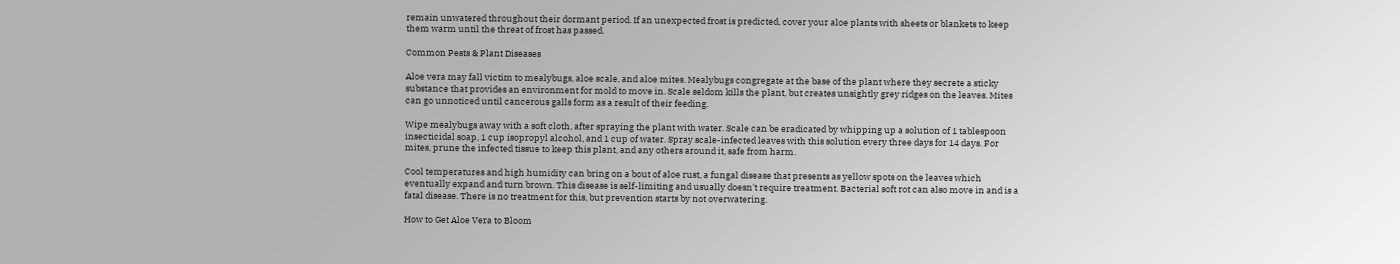remain unwatered throughout their dormant period. If an unexpected frost is predicted, cover your aloe plants with sheets or blankets to keep them warm until the threat of frost has passed.

Common Pests & Plant Diseases

Aloe vera may fall victim to mealybugs, aloe scale, and aloe mites. Mealybugs congregate at the base of the plant where they secrete a sticky substance that provides an environment for mold to move in. Scale seldom kills the plant, but creates unsightly grey ridges on the leaves. Mites can go unnoticed until cancerous galls form as a result of their feeding.

Wipe mealybugs away with a soft cloth, after spraying the plant with water. Scale can be eradicated by whipping up a solution of 1 tablespoon insecticidal soap, 1 cup isopropyl alcohol, and 1 cup of water. Spray scale-infected leaves with this solution every three days for 14 days. For mites, prune the infected tissue to keep this plant, and any others around it, safe from harm.

Cool temperatures and high humidity can bring on a bout of aloe rust, a fungal disease that presents as yellow spots on the leaves which eventually expand and turn brown. This disease is self-limiting and usually doesn't require treatment. Bacterial soft rot can also move in and is a fatal disease. There is no treatment for this, but prevention starts by not overwatering.

How to Get Aloe Vera to Bloom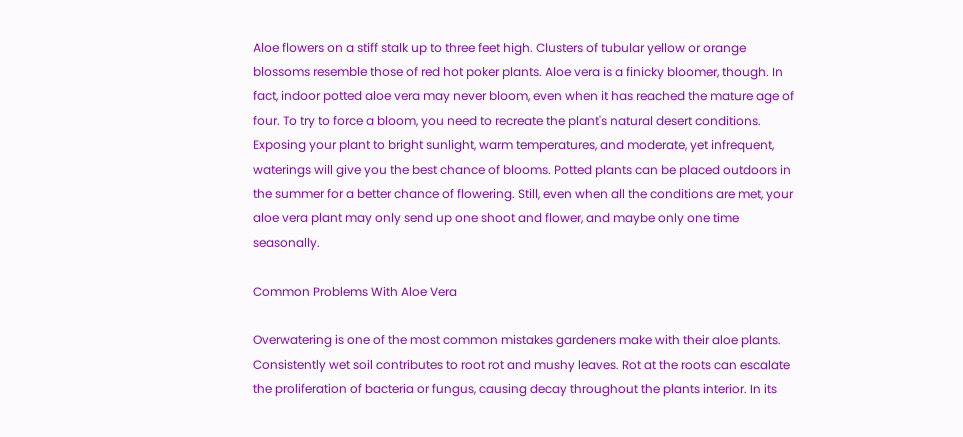Aloe flowers on a stiff stalk up to three feet high. Clusters of tubular yellow or orange blossoms resemble those of red hot poker plants. Aloe vera is a finicky bloomer, though. In fact, indoor potted aloe vera may never bloom, even when it has reached the mature age of four. To try to force a bloom, you need to recreate the plant's natural desert conditions. Exposing your plant to bright sunlight, warm temperatures, and moderate, yet infrequent, waterings will give you the best chance of blooms. Potted plants can be placed outdoors in the summer for a better chance of flowering. Still, even when all the conditions are met, your aloe vera plant may only send up one shoot and flower, and maybe only one time seasonally.

Common Problems With Aloe Vera

Overwatering is one of the most common mistakes gardeners make with their aloe plants. Consistently wet soil contributes to root rot and mushy leaves. Rot at the roots can escalate the proliferation of bacteria or fungus, causing decay throughout the plants interior. In its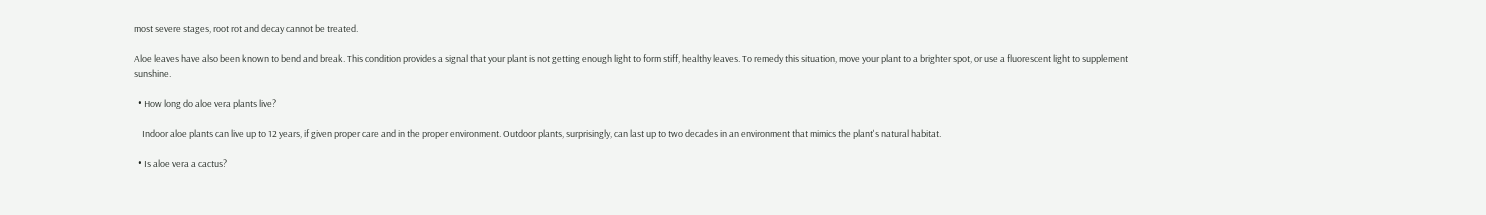most severe stages, root rot and decay cannot be treated.

Aloe leaves have also been known to bend and break. This condition provides a signal that your plant is not getting enough light to form stiff, healthy leaves. To remedy this situation, move your plant to a brighter spot, or use a fluorescent light to supplement sunshine.

  • How long do aloe vera plants live?

    Indoor aloe plants can live up to 12 years, if given proper care and in the proper environment. Outdoor plants, surprisingly, can last up to two decades in an environment that mimics the plant's natural habitat.

  • Is aloe vera a cactus?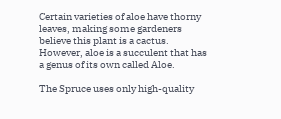Certain varieties of aloe have thorny leaves, making some gardeners believe this plant is a cactus. However, aloe is a succulent that has a genus of its own called Aloe.

The Spruce uses only high-quality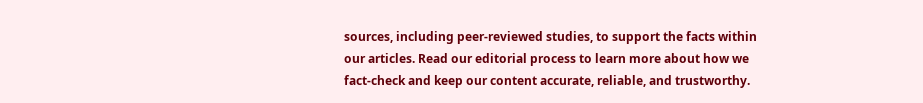sources, including peer-reviewed studies, to support the facts within our articles. Read our editorial process to learn more about how we fact-check and keep our content accurate, reliable, and trustworthy.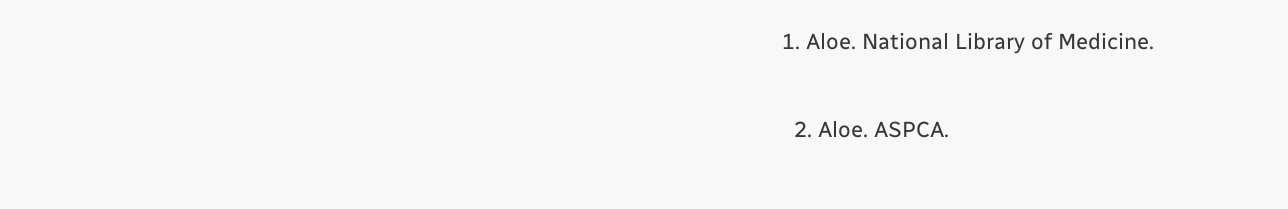1. Aloe. National Library of Medicine.

  2. Aloe. ASPCA.